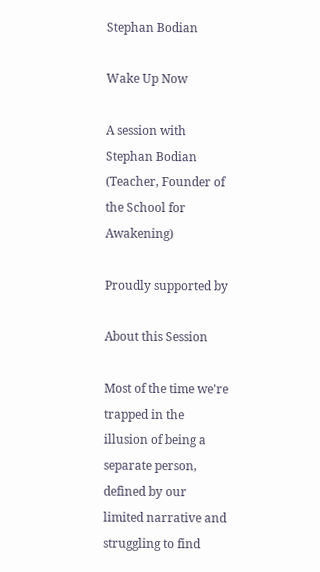Stephan Bodian

Wake Up Now

A session with Stephan Bodian (Teacher, Founder of the School for Awakening)

Proudly supported by

About this Session

Most of the time we're trapped in the illusion of being a separate person, defined by our limited narrative and struggling to find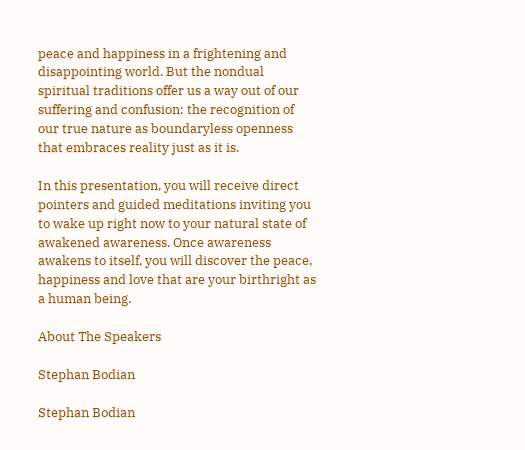peace and happiness in a frightening and disappointing world. But the nondual spiritual traditions offer us a way out of our suffering and confusion: the recognition of our true nature as boundaryless openness that embraces reality just as it is.

In this presentation, you will receive direct pointers and guided meditations inviting you to wake up right now to your natural state of awakened awareness. Once awareness awakens to itself, you will discover the peace, happiness and love that are your birthright as a human being.

About The Speakers

Stephan Bodian

Stephan Bodian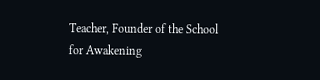Teacher, Founder of the School for Awakening